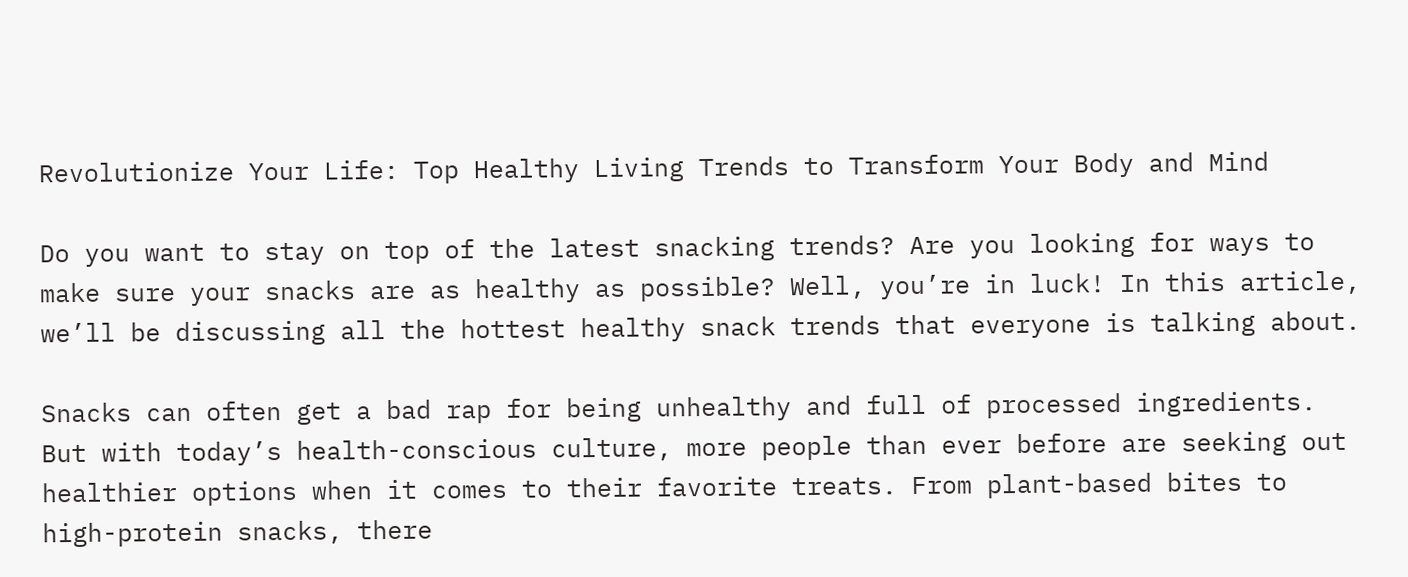Revolutionize Your Life: Top Healthy Living Trends to Transform Your Body and Mind

Do you want to stay on top of the latest snacking trends? Are you looking for ways to make sure your snacks are as healthy as possible? Well, you’re in luck! In this article, we’ll be discussing all the hottest healthy snack trends that everyone is talking about.

Snacks can often get a bad rap for being unhealthy and full of processed ingredients. But with today’s health-conscious culture, more people than ever before are seeking out healthier options when it comes to their favorite treats. From plant-based bites to high-protein snacks, there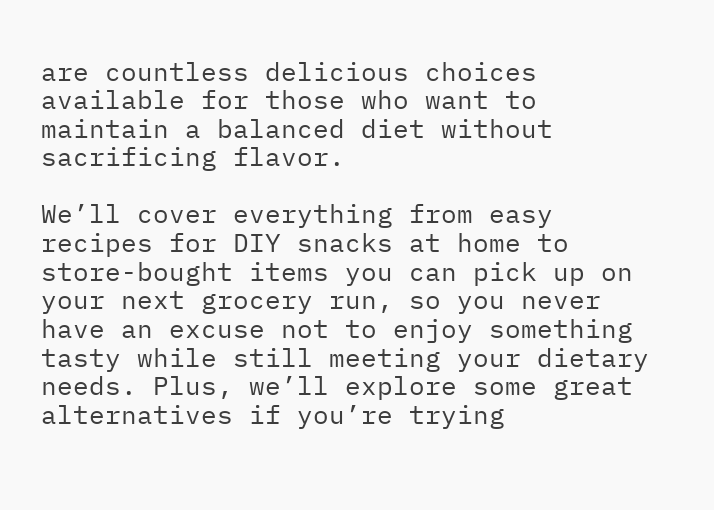are countless delicious choices available for those who want to maintain a balanced diet without sacrificing flavor.

We’ll cover everything from easy recipes for DIY snacks at home to store-bought items you can pick up on your next grocery run, so you never have an excuse not to enjoy something tasty while still meeting your dietary needs. Plus, we’ll explore some great alternatives if you’re trying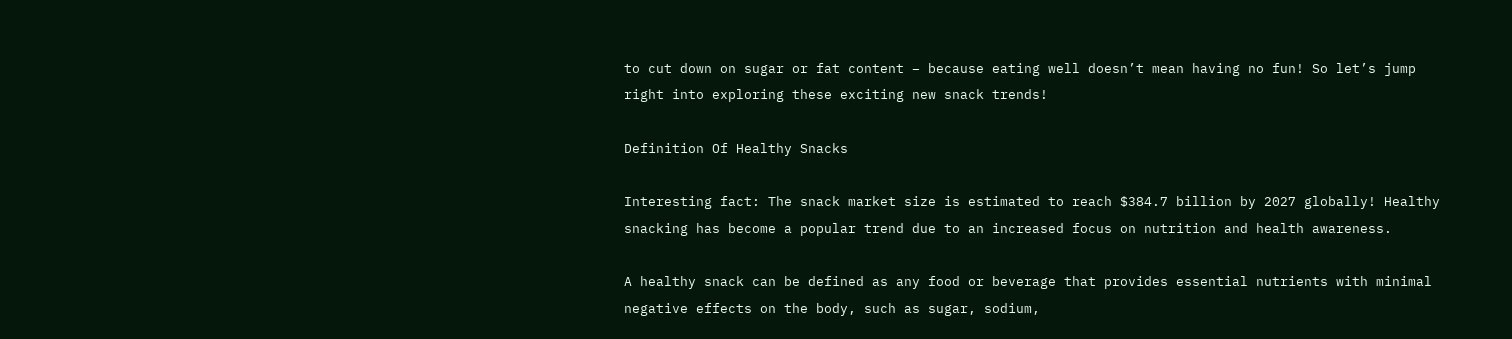to cut down on sugar or fat content – because eating well doesn’t mean having no fun! So let’s jump right into exploring these exciting new snack trends!

Definition Of Healthy Snacks

Interesting fact: The snack market size is estimated to reach $384.7 billion by 2027 globally! Healthy snacking has become a popular trend due to an increased focus on nutrition and health awareness.

A healthy snack can be defined as any food or beverage that provides essential nutrients with minimal negative effects on the body, such as sugar, sodium,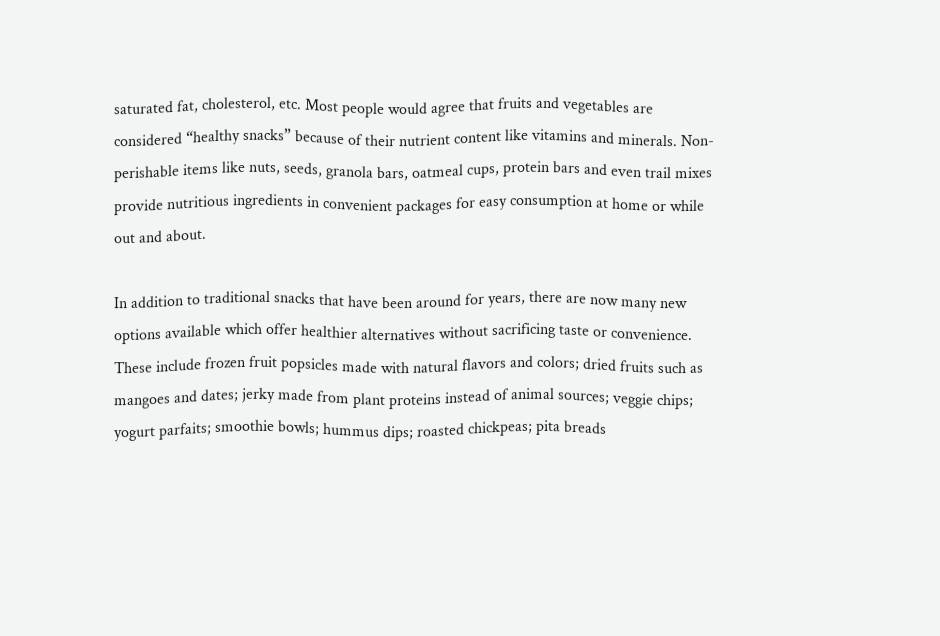saturated fat, cholesterol, etc. Most people would agree that fruits and vegetables are considered “healthy snacks” because of their nutrient content like vitamins and minerals. Non-perishable items like nuts, seeds, granola bars, oatmeal cups, protein bars and even trail mixes provide nutritious ingredients in convenient packages for easy consumption at home or while out and about.

In addition to traditional snacks that have been around for years, there are now many new options available which offer healthier alternatives without sacrificing taste or convenience. These include frozen fruit popsicles made with natural flavors and colors; dried fruits such as mangoes and dates; jerky made from plant proteins instead of animal sources; veggie chips; yogurt parfaits; smoothie bowls; hummus dips; roasted chickpeas; pita breads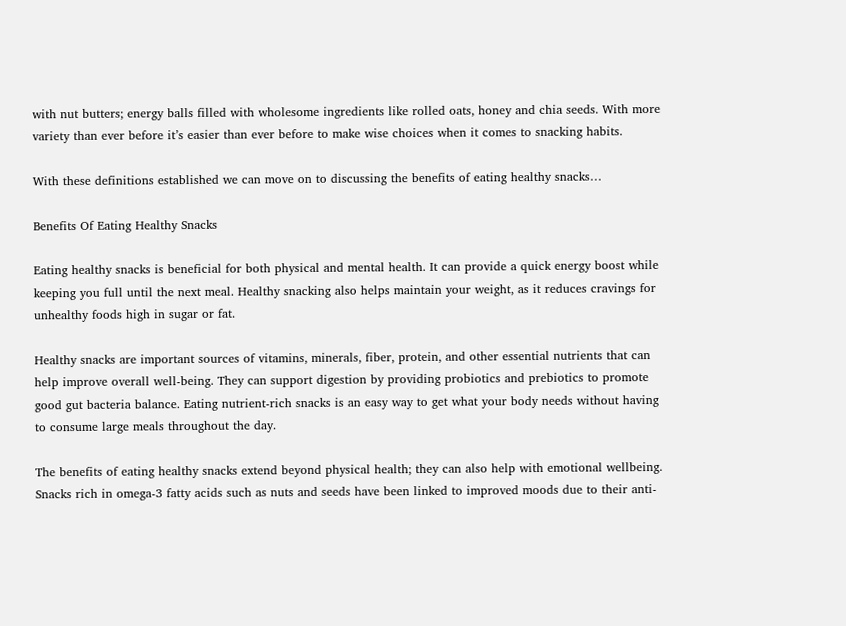with nut butters; energy balls filled with wholesome ingredients like rolled oats, honey and chia seeds. With more variety than ever before it’s easier than ever before to make wise choices when it comes to snacking habits.

With these definitions established we can move on to discussing the benefits of eating healthy snacks…

Benefits Of Eating Healthy Snacks

Eating healthy snacks is beneficial for both physical and mental health. It can provide a quick energy boost while keeping you full until the next meal. Healthy snacking also helps maintain your weight, as it reduces cravings for unhealthy foods high in sugar or fat.

Healthy snacks are important sources of vitamins, minerals, fiber, protein, and other essential nutrients that can help improve overall well-being. They can support digestion by providing probiotics and prebiotics to promote good gut bacteria balance. Eating nutrient-rich snacks is an easy way to get what your body needs without having to consume large meals throughout the day.

The benefits of eating healthy snacks extend beyond physical health; they can also help with emotional wellbeing. Snacks rich in omega-3 fatty acids such as nuts and seeds have been linked to improved moods due to their anti-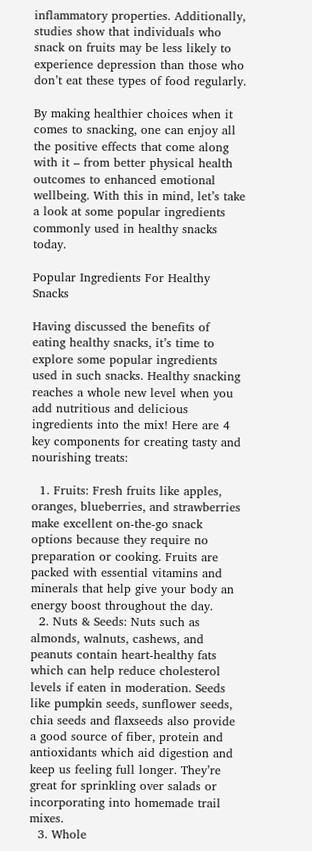inflammatory properties. Additionally, studies show that individuals who snack on fruits may be less likely to experience depression than those who don’t eat these types of food regularly.

By making healthier choices when it comes to snacking, one can enjoy all the positive effects that come along with it – from better physical health outcomes to enhanced emotional wellbeing. With this in mind, let’s take a look at some popular ingredients commonly used in healthy snacks today.

Popular Ingredients For Healthy Snacks

Having discussed the benefits of eating healthy snacks, it’s time to explore some popular ingredients used in such snacks. Healthy snacking reaches a whole new level when you add nutritious and delicious ingredients into the mix! Here are 4 key components for creating tasty and nourishing treats:

  1. Fruits: Fresh fruits like apples, oranges, blueberries, and strawberries make excellent on-the-go snack options because they require no preparation or cooking. Fruits are packed with essential vitamins and minerals that help give your body an energy boost throughout the day.
  2. Nuts & Seeds: Nuts such as almonds, walnuts, cashews, and peanuts contain heart-healthy fats which can help reduce cholesterol levels if eaten in moderation. Seeds like pumpkin seeds, sunflower seeds, chia seeds and flaxseeds also provide a good source of fiber, protein and antioxidants which aid digestion and keep us feeling full longer. They’re great for sprinkling over salads or incorporating into homemade trail mixes.
  3. Whole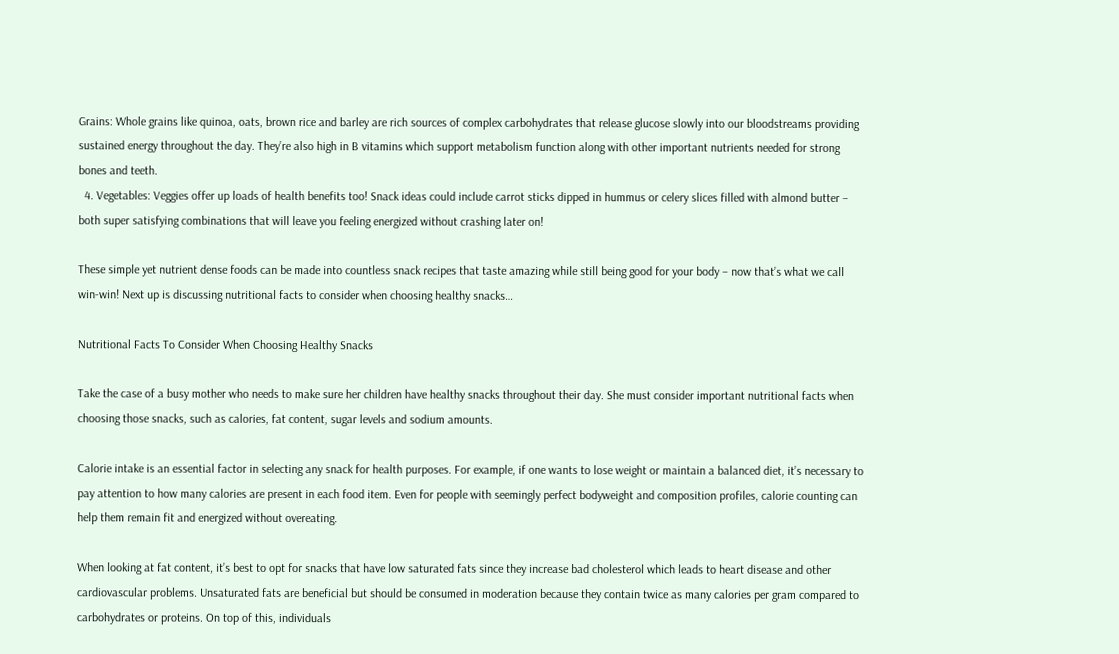Grains: Whole grains like quinoa, oats, brown rice and barley are rich sources of complex carbohydrates that release glucose slowly into our bloodstreams providing sustained energy throughout the day. They’re also high in B vitamins which support metabolism function along with other important nutrients needed for strong bones and teeth.
  4. Vegetables: Veggies offer up loads of health benefits too! Snack ideas could include carrot sticks dipped in hummus or celery slices filled with almond butter – both super satisfying combinations that will leave you feeling energized without crashing later on!

These simple yet nutrient dense foods can be made into countless snack recipes that taste amazing while still being good for your body – now that’s what we call win-win! Next up is discussing nutritional facts to consider when choosing healthy snacks…

Nutritional Facts To Consider When Choosing Healthy Snacks

Take the case of a busy mother who needs to make sure her children have healthy snacks throughout their day. She must consider important nutritional facts when choosing those snacks, such as calories, fat content, sugar levels and sodium amounts.

Calorie intake is an essential factor in selecting any snack for health purposes. For example, if one wants to lose weight or maintain a balanced diet, it’s necessary to pay attention to how many calories are present in each food item. Even for people with seemingly perfect bodyweight and composition profiles, calorie counting can help them remain fit and energized without overeating.

When looking at fat content, it’s best to opt for snacks that have low saturated fats since they increase bad cholesterol which leads to heart disease and other cardiovascular problems. Unsaturated fats are beneficial but should be consumed in moderation because they contain twice as many calories per gram compared to carbohydrates or proteins. On top of this, individuals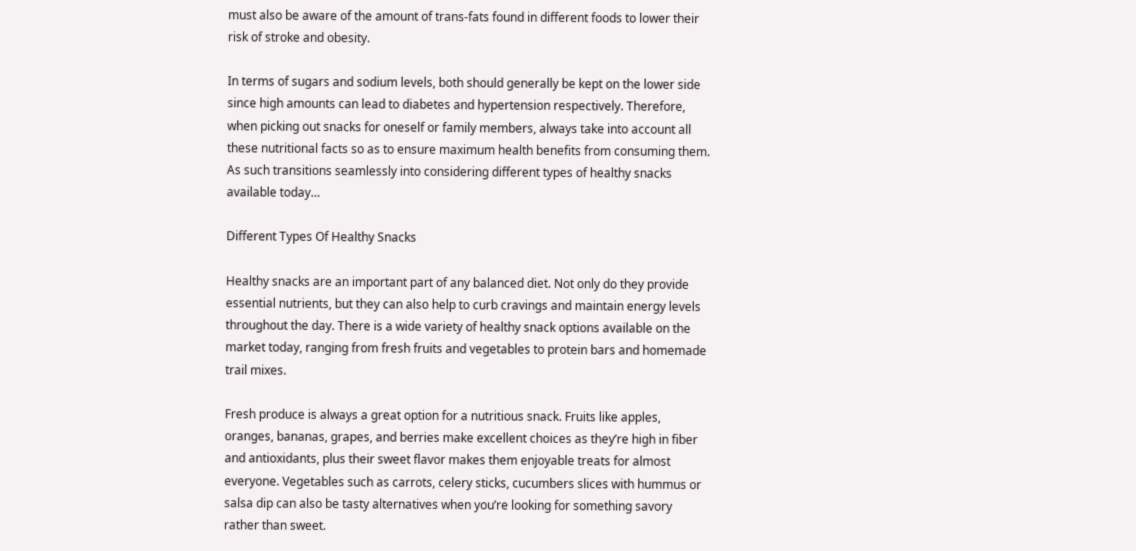must also be aware of the amount of trans-fats found in different foods to lower their risk of stroke and obesity.

In terms of sugars and sodium levels, both should generally be kept on the lower side since high amounts can lead to diabetes and hypertension respectively. Therefore, when picking out snacks for oneself or family members, always take into account all these nutritional facts so as to ensure maximum health benefits from consuming them. As such transitions seamlessly into considering different types of healthy snacks available today…

Different Types Of Healthy Snacks

Healthy snacks are an important part of any balanced diet. Not only do they provide essential nutrients, but they can also help to curb cravings and maintain energy levels throughout the day. There is a wide variety of healthy snack options available on the market today, ranging from fresh fruits and vegetables to protein bars and homemade trail mixes.

Fresh produce is always a great option for a nutritious snack. Fruits like apples, oranges, bananas, grapes, and berries make excellent choices as they’re high in fiber and antioxidants, plus their sweet flavor makes them enjoyable treats for almost everyone. Vegetables such as carrots, celery sticks, cucumbers slices with hummus or salsa dip can also be tasty alternatives when you’re looking for something savory rather than sweet.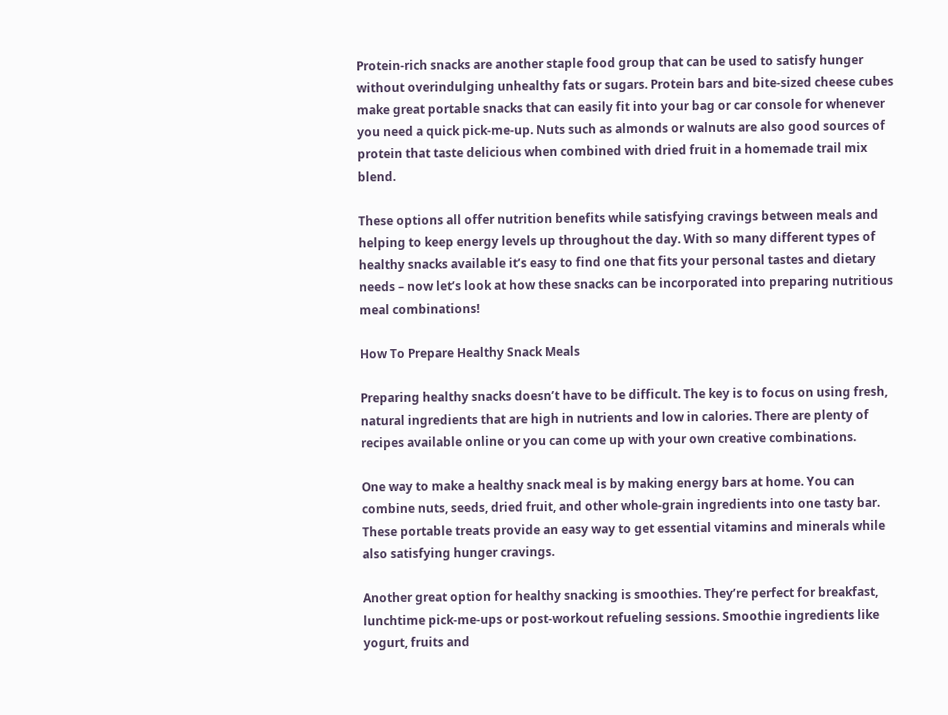Protein-rich snacks are another staple food group that can be used to satisfy hunger without overindulging unhealthy fats or sugars. Protein bars and bite-sized cheese cubes make great portable snacks that can easily fit into your bag or car console for whenever you need a quick pick-me-up. Nuts such as almonds or walnuts are also good sources of protein that taste delicious when combined with dried fruit in a homemade trail mix blend.

These options all offer nutrition benefits while satisfying cravings between meals and helping to keep energy levels up throughout the day. With so many different types of healthy snacks available it’s easy to find one that fits your personal tastes and dietary needs – now let’s look at how these snacks can be incorporated into preparing nutritious meal combinations!

How To Prepare Healthy Snack Meals

Preparing healthy snacks doesn’t have to be difficult. The key is to focus on using fresh, natural ingredients that are high in nutrients and low in calories. There are plenty of recipes available online or you can come up with your own creative combinations.

One way to make a healthy snack meal is by making energy bars at home. You can combine nuts, seeds, dried fruit, and other whole-grain ingredients into one tasty bar. These portable treats provide an easy way to get essential vitamins and minerals while also satisfying hunger cravings.

Another great option for healthy snacking is smoothies. They’re perfect for breakfast, lunchtime pick-me-ups or post-workout refueling sessions. Smoothie ingredients like yogurt, fruits and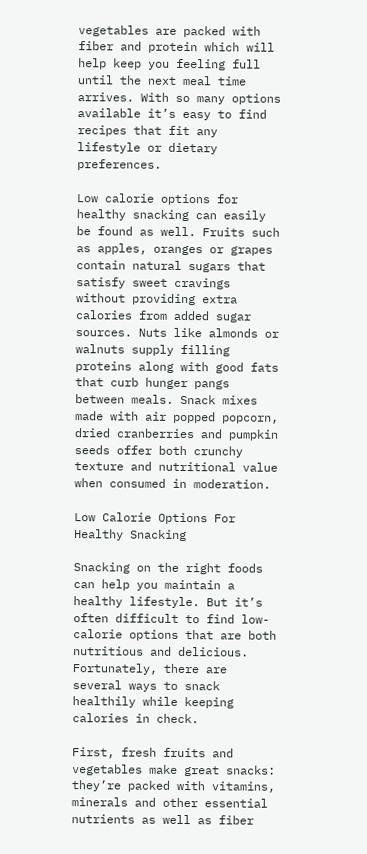vegetables are packed with fiber and protein which will help keep you feeling full until the next meal time arrives. With so many options available it’s easy to find recipes that fit any lifestyle or dietary preferences.

Low calorie options for healthy snacking can easily be found as well. Fruits such as apples, oranges or grapes contain natural sugars that satisfy sweet cravings without providing extra calories from added sugar sources. Nuts like almonds or walnuts supply filling proteins along with good fats that curb hunger pangs between meals. Snack mixes made with air popped popcorn, dried cranberries and pumpkin seeds offer both crunchy texture and nutritional value when consumed in moderation.

Low Calorie Options For Healthy Snacking

Snacking on the right foods can help you maintain a healthy lifestyle. But it’s often difficult to find low-calorie options that are both nutritious and delicious. Fortunately, there are several ways to snack healthily while keeping calories in check.

First, fresh fruits and vegetables make great snacks: they’re packed with vitamins, minerals and other essential nutrients as well as fiber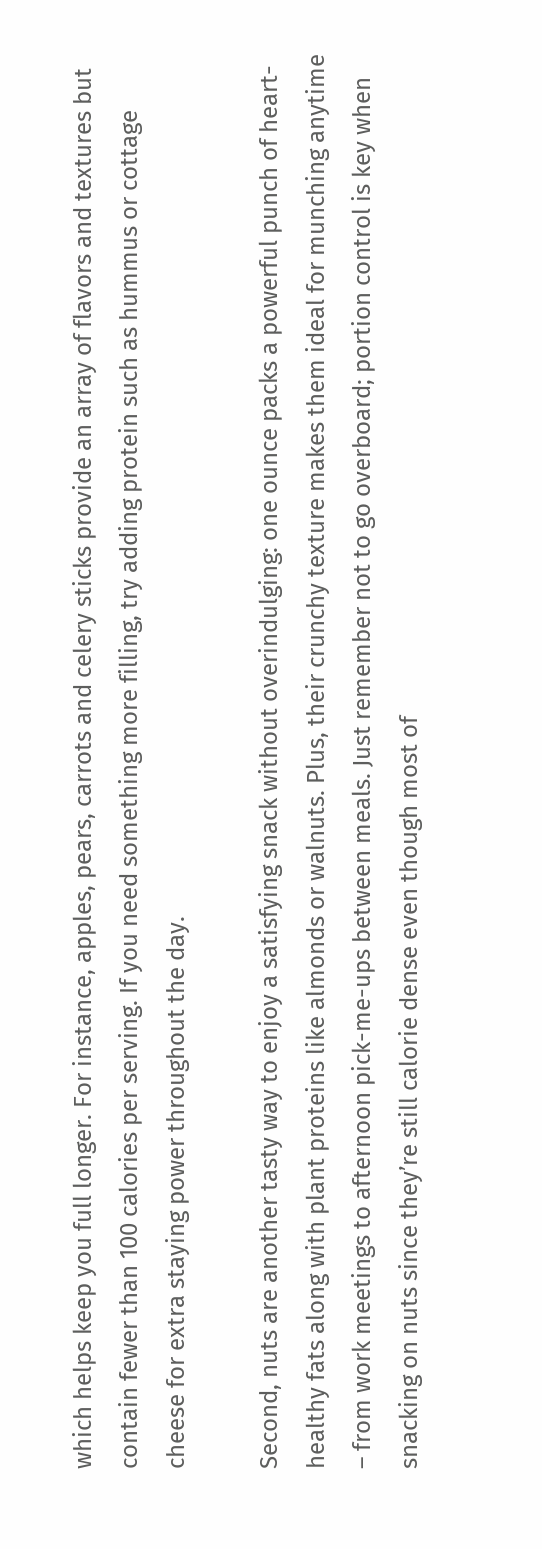which helps keep you full longer. For instance, apples, pears, carrots and celery sticks provide an array of flavors and textures but contain fewer than 100 calories per serving. If you need something more filling, try adding protein such as hummus or cottage cheese for extra staying power throughout the day.

Second, nuts are another tasty way to enjoy a satisfying snack without overindulging: one ounce packs a powerful punch of heart-healthy fats along with plant proteins like almonds or walnuts. Plus, their crunchy texture makes them ideal for munching anytime – from work meetings to afternoon pick-me-ups between meals. Just remember not to go overboard; portion control is key when snacking on nuts since they’re still calorie dense even though most of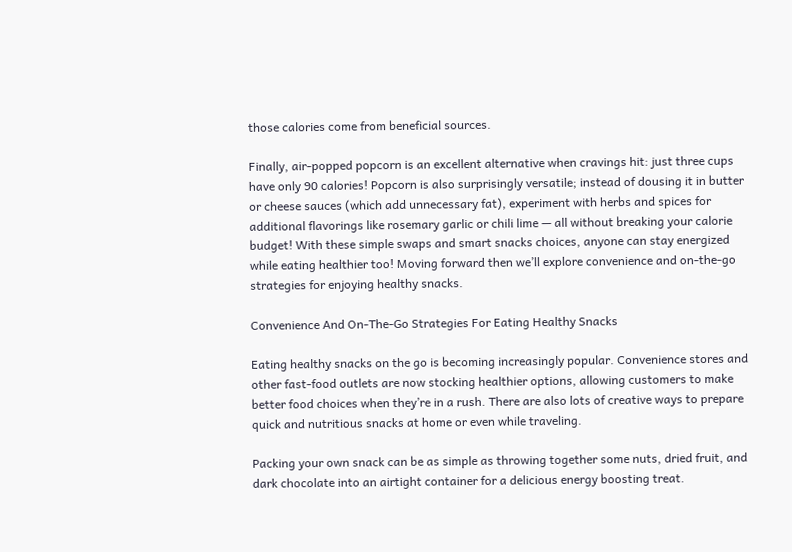those calories come from beneficial sources.

Finally, air-popped popcorn is an excellent alternative when cravings hit: just three cups have only 90 calories! Popcorn is also surprisingly versatile; instead of dousing it in butter or cheese sauces (which add unnecessary fat), experiment with herbs and spices for additional flavorings like rosemary garlic or chili lime — all without breaking your calorie budget! With these simple swaps and smart snacks choices, anyone can stay energized while eating healthier too! Moving forward then we’ll explore convenience and on-the-go strategies for enjoying healthy snacks.

Convenience And On-The-Go Strategies For Eating Healthy Snacks

Eating healthy snacks on the go is becoming increasingly popular. Convenience stores and other fast-food outlets are now stocking healthier options, allowing customers to make better food choices when they’re in a rush. There are also lots of creative ways to prepare quick and nutritious snacks at home or even while traveling.

Packing your own snack can be as simple as throwing together some nuts, dried fruit, and dark chocolate into an airtight container for a delicious energy boosting treat.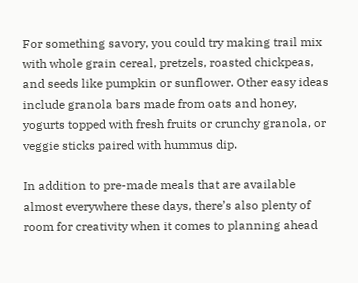For something savory, you could try making trail mix with whole grain cereal, pretzels, roasted chickpeas, and seeds like pumpkin or sunflower. Other easy ideas include granola bars made from oats and honey, yogurts topped with fresh fruits or crunchy granola, or veggie sticks paired with hummus dip.

In addition to pre-made meals that are available almost everywhere these days, there’s also plenty of room for creativity when it comes to planning ahead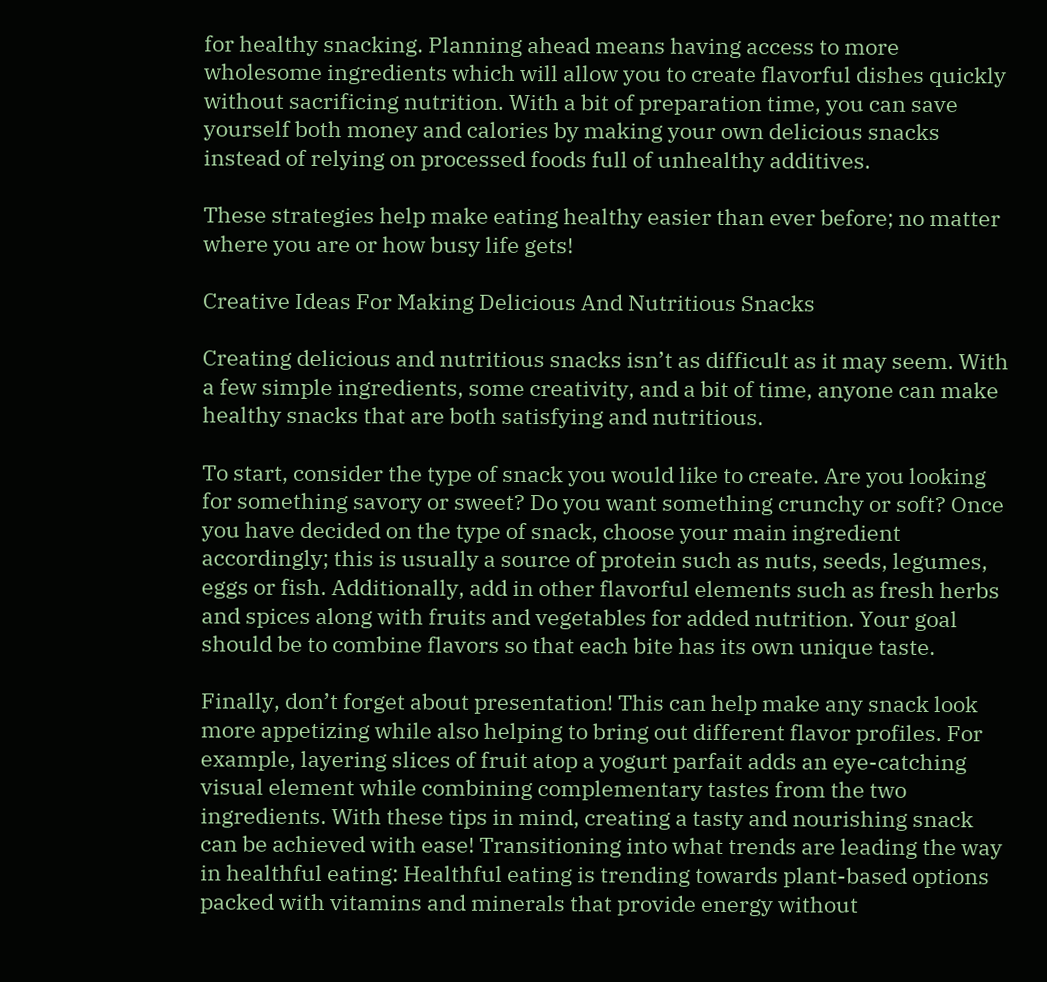for healthy snacking. Planning ahead means having access to more wholesome ingredients which will allow you to create flavorful dishes quickly without sacrificing nutrition. With a bit of preparation time, you can save yourself both money and calories by making your own delicious snacks instead of relying on processed foods full of unhealthy additives.

These strategies help make eating healthy easier than ever before; no matter where you are or how busy life gets!

Creative Ideas For Making Delicious And Nutritious Snacks

Creating delicious and nutritious snacks isn’t as difficult as it may seem. With a few simple ingredients, some creativity, and a bit of time, anyone can make healthy snacks that are both satisfying and nutritious.

To start, consider the type of snack you would like to create. Are you looking for something savory or sweet? Do you want something crunchy or soft? Once you have decided on the type of snack, choose your main ingredient accordingly; this is usually a source of protein such as nuts, seeds, legumes, eggs or fish. Additionally, add in other flavorful elements such as fresh herbs and spices along with fruits and vegetables for added nutrition. Your goal should be to combine flavors so that each bite has its own unique taste.

Finally, don’t forget about presentation! This can help make any snack look more appetizing while also helping to bring out different flavor profiles. For example, layering slices of fruit atop a yogurt parfait adds an eye-catching visual element while combining complementary tastes from the two ingredients. With these tips in mind, creating a tasty and nourishing snack can be achieved with ease! Transitioning into what trends are leading the way in healthful eating: Healthful eating is trending towards plant-based options packed with vitamins and minerals that provide energy without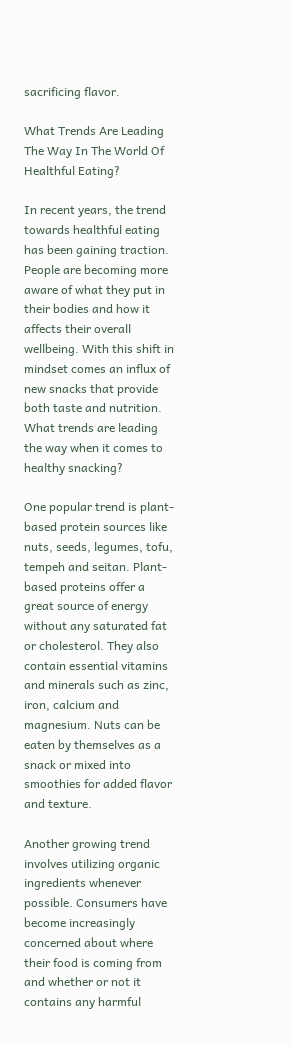sacrificing flavor.

What Trends Are Leading The Way In The World Of Healthful Eating?

In recent years, the trend towards healthful eating has been gaining traction. People are becoming more aware of what they put in their bodies and how it affects their overall wellbeing. With this shift in mindset comes an influx of new snacks that provide both taste and nutrition. What trends are leading the way when it comes to healthy snacking?

One popular trend is plant-based protein sources like nuts, seeds, legumes, tofu, tempeh and seitan. Plant-based proteins offer a great source of energy without any saturated fat or cholesterol. They also contain essential vitamins and minerals such as zinc, iron, calcium and magnesium. Nuts can be eaten by themselves as a snack or mixed into smoothies for added flavor and texture.

Another growing trend involves utilizing organic ingredients whenever possible. Consumers have become increasingly concerned about where their food is coming from and whether or not it contains any harmful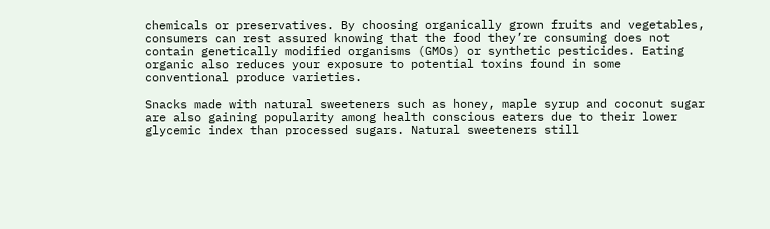chemicals or preservatives. By choosing organically grown fruits and vegetables, consumers can rest assured knowing that the food they’re consuming does not contain genetically modified organisms (GMOs) or synthetic pesticides. Eating organic also reduces your exposure to potential toxins found in some conventional produce varieties.

Snacks made with natural sweeteners such as honey, maple syrup and coconut sugar are also gaining popularity among health conscious eaters due to their lower glycemic index than processed sugars. Natural sweeteners still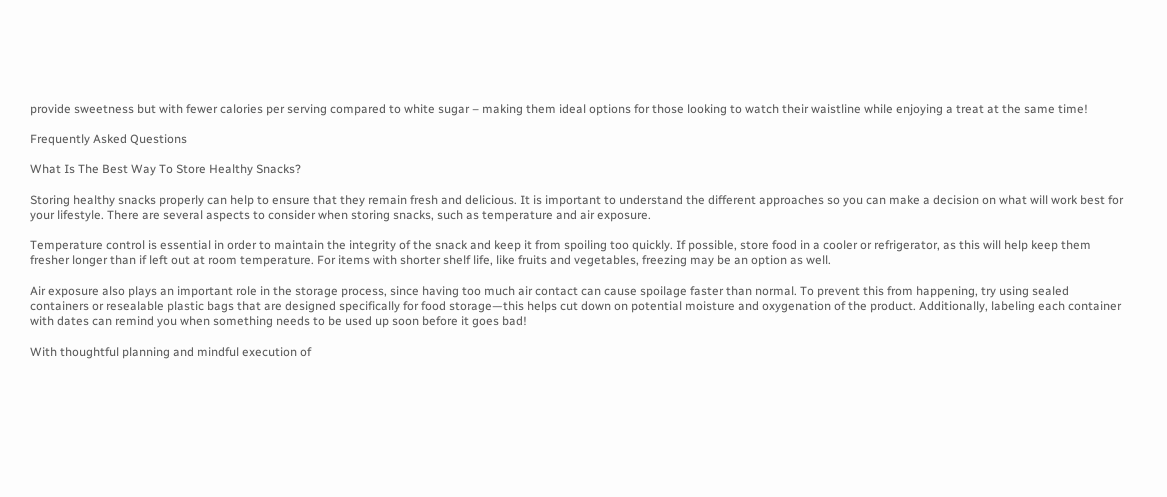provide sweetness but with fewer calories per serving compared to white sugar – making them ideal options for those looking to watch their waistline while enjoying a treat at the same time!

Frequently Asked Questions

What Is The Best Way To Store Healthy Snacks?

Storing healthy snacks properly can help to ensure that they remain fresh and delicious. It is important to understand the different approaches so you can make a decision on what will work best for your lifestyle. There are several aspects to consider when storing snacks, such as temperature and air exposure.

Temperature control is essential in order to maintain the integrity of the snack and keep it from spoiling too quickly. If possible, store food in a cooler or refrigerator, as this will help keep them fresher longer than if left out at room temperature. For items with shorter shelf life, like fruits and vegetables, freezing may be an option as well.

Air exposure also plays an important role in the storage process, since having too much air contact can cause spoilage faster than normal. To prevent this from happening, try using sealed containers or resealable plastic bags that are designed specifically for food storage—this helps cut down on potential moisture and oxygenation of the product. Additionally, labeling each container with dates can remind you when something needs to be used up soon before it goes bad!

With thoughtful planning and mindful execution of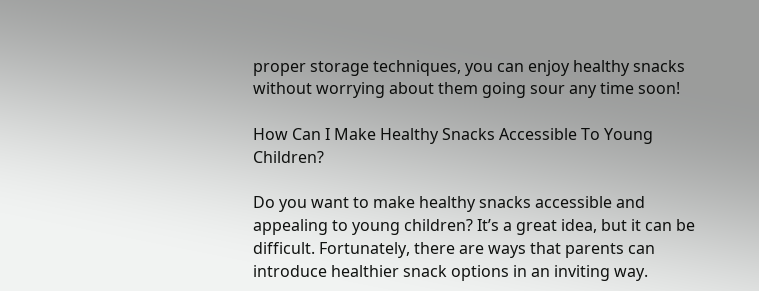proper storage techniques, you can enjoy healthy snacks without worrying about them going sour any time soon!

How Can I Make Healthy Snacks Accessible To Young Children?

Do you want to make healthy snacks accessible and appealing to young children? It’s a great idea, but it can be difficult. Fortunately, there are ways that parents can introduce healthier snack options in an inviting way.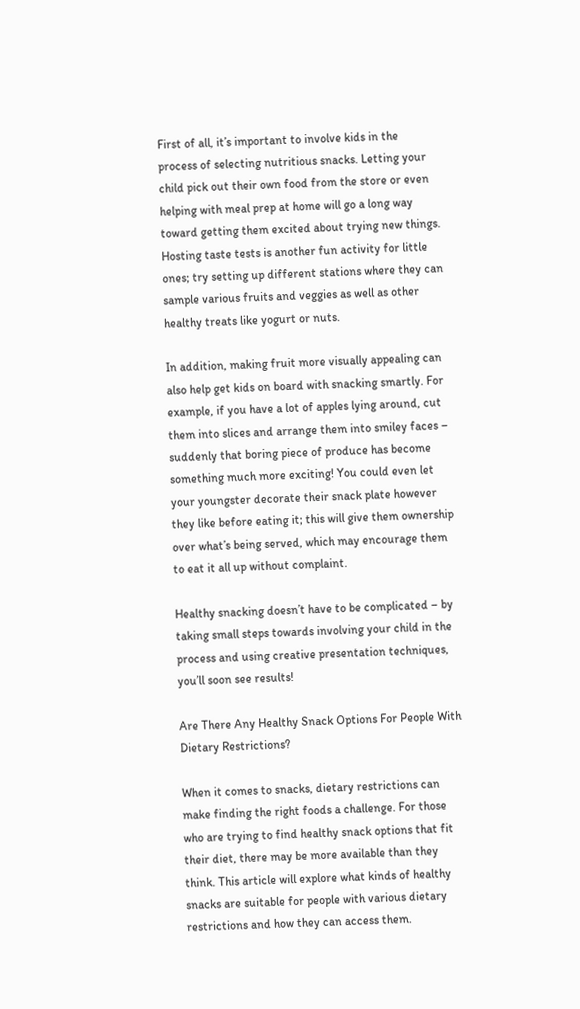First of all, it’s important to involve kids in the process of selecting nutritious snacks. Letting your child pick out their own food from the store or even helping with meal prep at home will go a long way toward getting them excited about trying new things. Hosting taste tests is another fun activity for little ones; try setting up different stations where they can sample various fruits and veggies as well as other healthy treats like yogurt or nuts.

In addition, making fruit more visually appealing can also help get kids on board with snacking smartly. For example, if you have a lot of apples lying around, cut them into slices and arrange them into smiley faces – suddenly that boring piece of produce has become something much more exciting! You could even let your youngster decorate their snack plate however they like before eating it; this will give them ownership over what’s being served, which may encourage them to eat it all up without complaint.

Healthy snacking doesn’t have to be complicated – by taking small steps towards involving your child in the process and using creative presentation techniques, you’ll soon see results!

Are There Any Healthy Snack Options For People With Dietary Restrictions?

When it comes to snacks, dietary restrictions can make finding the right foods a challenge. For those who are trying to find healthy snack options that fit their diet, there may be more available than they think. This article will explore what kinds of healthy snacks are suitable for people with various dietary restrictions and how they can access them.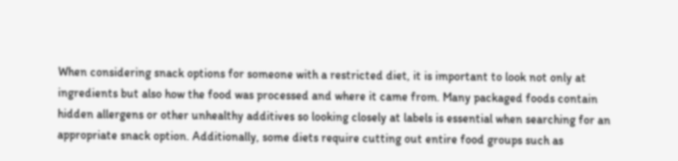When considering snack options for someone with a restricted diet, it is important to look not only at ingredients but also how the food was processed and where it came from. Many packaged foods contain hidden allergens or other unhealthy additives so looking closely at labels is essential when searching for an appropriate snack option. Additionally, some diets require cutting out entire food groups such as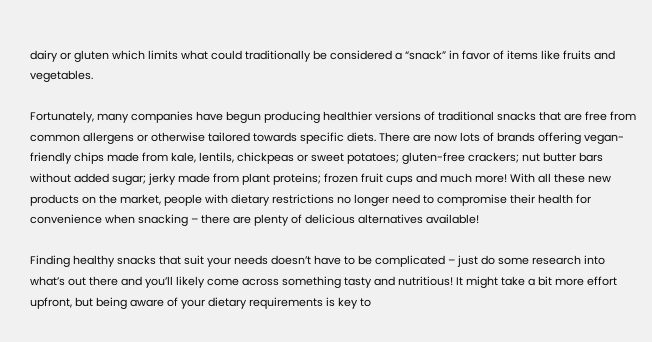dairy or gluten which limits what could traditionally be considered a “snack” in favor of items like fruits and vegetables.

Fortunately, many companies have begun producing healthier versions of traditional snacks that are free from common allergens or otherwise tailored towards specific diets. There are now lots of brands offering vegan-friendly chips made from kale, lentils, chickpeas or sweet potatoes; gluten-free crackers; nut butter bars without added sugar; jerky made from plant proteins; frozen fruit cups and much more! With all these new products on the market, people with dietary restrictions no longer need to compromise their health for convenience when snacking – there are plenty of delicious alternatives available!

Finding healthy snacks that suit your needs doesn’t have to be complicated – just do some research into what’s out there and you’ll likely come across something tasty and nutritious! It might take a bit more effort upfront, but being aware of your dietary requirements is key to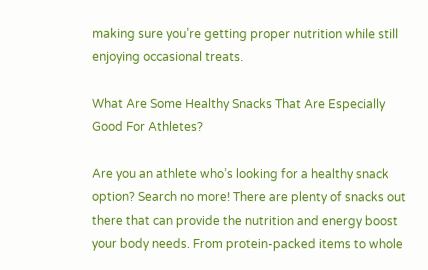making sure you’re getting proper nutrition while still enjoying occasional treats.

What Are Some Healthy Snacks That Are Especially Good For Athletes?

Are you an athlete who’s looking for a healthy snack option? Search no more! There are plenty of snacks out there that can provide the nutrition and energy boost your body needs. From protein-packed items to whole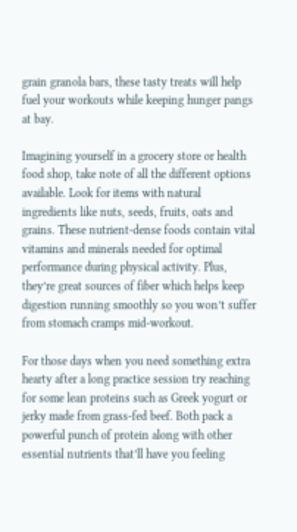grain granola bars, these tasty treats will help fuel your workouts while keeping hunger pangs at bay.

Imagining yourself in a grocery store or health food shop, take note of all the different options available. Look for items with natural ingredients like nuts, seeds, fruits, oats and grains. These nutrient-dense foods contain vital vitamins and minerals needed for optimal performance during physical activity. Plus, they’re great sources of fiber which helps keep digestion running smoothly so you won’t suffer from stomach cramps mid-workout.

For those days when you need something extra hearty after a long practice session try reaching for some lean proteins such as Greek yogurt or jerky made from grass-fed beef. Both pack a powerful punch of protein along with other essential nutrients that’ll have you feeling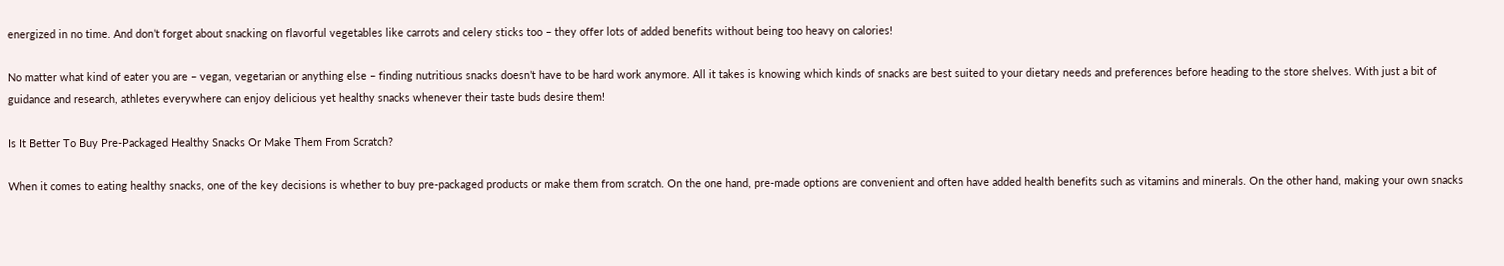energized in no time. And don’t forget about snacking on flavorful vegetables like carrots and celery sticks too – they offer lots of added benefits without being too heavy on calories!

No matter what kind of eater you are – vegan, vegetarian or anything else – finding nutritious snacks doesn’t have to be hard work anymore. All it takes is knowing which kinds of snacks are best suited to your dietary needs and preferences before heading to the store shelves. With just a bit of guidance and research, athletes everywhere can enjoy delicious yet healthy snacks whenever their taste buds desire them!

Is It Better To Buy Pre-Packaged Healthy Snacks Or Make Them From Scratch?

When it comes to eating healthy snacks, one of the key decisions is whether to buy pre-packaged products or make them from scratch. On the one hand, pre-made options are convenient and often have added health benefits such as vitamins and minerals. On the other hand, making your own snacks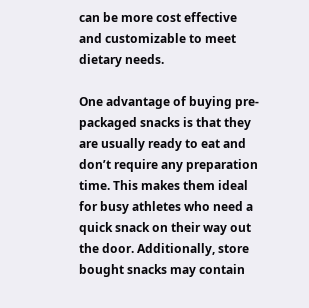can be more cost effective and customizable to meet dietary needs.

One advantage of buying pre-packaged snacks is that they are usually ready to eat and don’t require any preparation time. This makes them ideal for busy athletes who need a quick snack on their way out the door. Additionally, store bought snacks may contain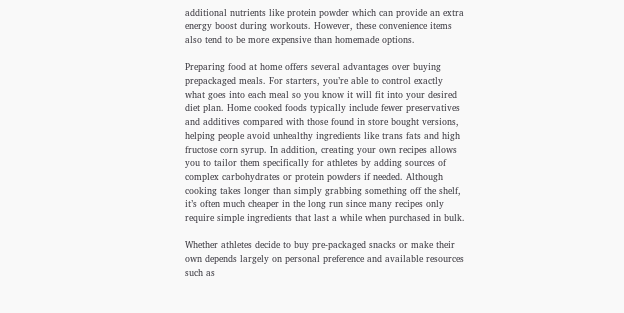additional nutrients like protein powder which can provide an extra energy boost during workouts. However, these convenience items also tend to be more expensive than homemade options.

Preparing food at home offers several advantages over buying prepackaged meals. For starters, you’re able to control exactly what goes into each meal so you know it will fit into your desired diet plan. Home cooked foods typically include fewer preservatives and additives compared with those found in store bought versions, helping people avoid unhealthy ingredients like trans fats and high fructose corn syrup. In addition, creating your own recipes allows you to tailor them specifically for athletes by adding sources of complex carbohydrates or protein powders if needed. Although cooking takes longer than simply grabbing something off the shelf, it’s often much cheaper in the long run since many recipes only require simple ingredients that last a while when purchased in bulk.

Whether athletes decide to buy pre-packaged snacks or make their own depends largely on personal preference and available resources such as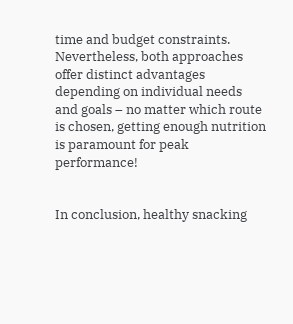time and budget constraints. Nevertheless, both approaches offer distinct advantages depending on individual needs and goals – no matter which route is chosen, getting enough nutrition is paramount for peak performance!


In conclusion, healthy snacking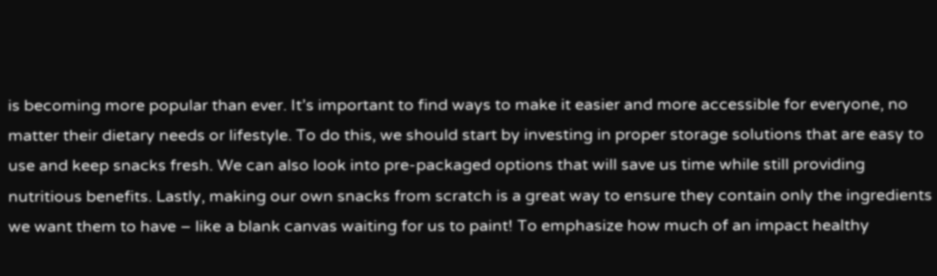is becoming more popular than ever. It’s important to find ways to make it easier and more accessible for everyone, no matter their dietary needs or lifestyle. To do this, we should start by investing in proper storage solutions that are easy to use and keep snacks fresh. We can also look into pre-packaged options that will save us time while still providing nutritious benefits. Lastly, making our own snacks from scratch is a great way to ensure they contain only the ingredients we want them to have – like a blank canvas waiting for us to paint! To emphasize how much of an impact healthy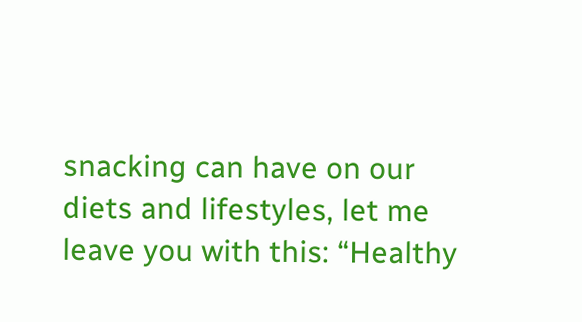snacking can have on our diets and lifestyles, let me leave you with this: “Healthy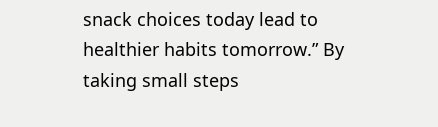snack choices today lead to healthier habits tomorrow.” By taking small steps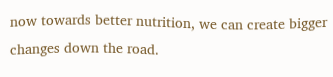now towards better nutrition, we can create bigger changes down the road.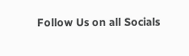Follow Us on all Socials